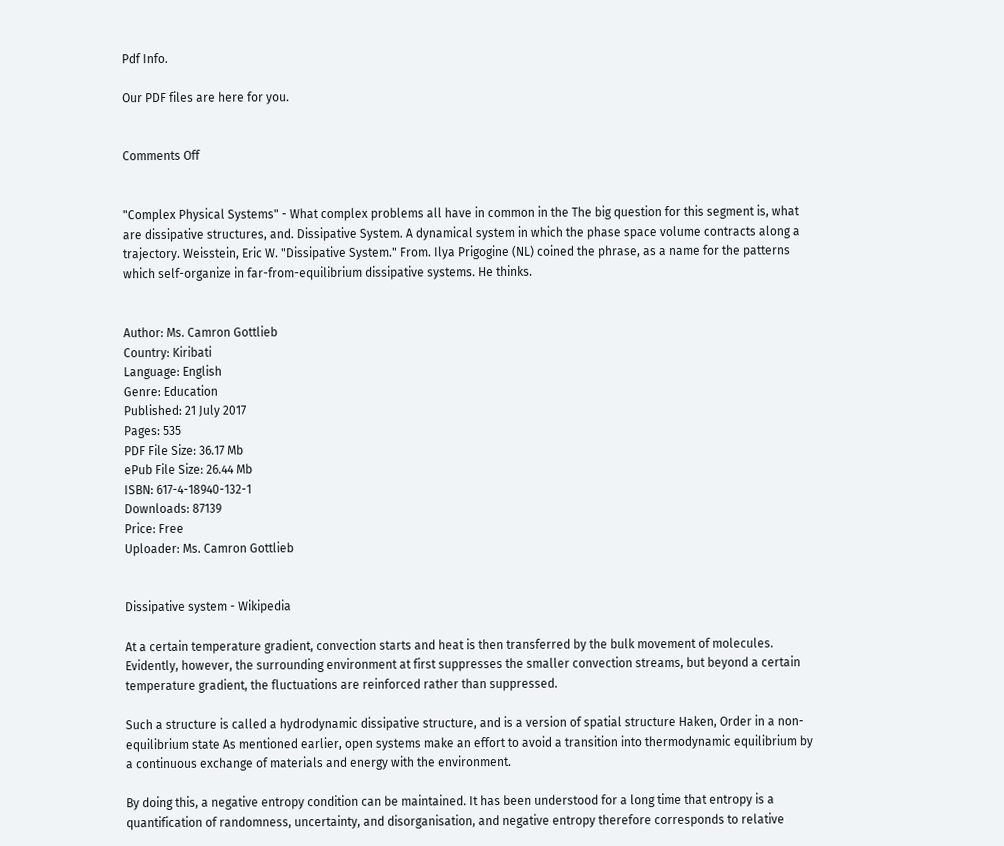Pdf Info.

Our PDF files are here for you.


Comments Off


"Complex Physical Systems" - What complex problems all have in common in the The big question for this segment is, what are dissipative structures, and. Dissipative System. A dynamical system in which the phase space volume contracts along a trajectory. Weisstein, Eric W. "Dissipative System." From. Ilya Prigogine (NL) coined the phrase, as a name for the patterns which self-organize in far-from-equilibrium dissipative systems. He thinks.


Author: Ms. Camron Gottlieb
Country: Kiribati
Language: English
Genre: Education
Published: 21 July 2017
Pages: 535
PDF File Size: 36.17 Mb
ePub File Size: 26.44 Mb
ISBN: 617-4-18940-132-1
Downloads: 87139
Price: Free
Uploader: Ms. Camron Gottlieb


Dissipative system - Wikipedia

At a certain temperature gradient, convection starts and heat is then transferred by the bulk movement of molecules. Evidently, however, the surrounding environment at first suppresses the smaller convection streams, but beyond a certain temperature gradient, the fluctuations are reinforced rather than suppressed.

Such a structure is called a hydrodynamic dissipative structure, and is a version of spatial structure Haken, Order in a non-equilibrium state As mentioned earlier, open systems make an effort to avoid a transition into thermodynamic equilibrium by a continuous exchange of materials and energy with the environment.

By doing this, a negative entropy condition can be maintained. It has been understood for a long time that entropy is a quantification of randomness, uncertainty, and disorganisation, and negative entropy therefore corresponds to relative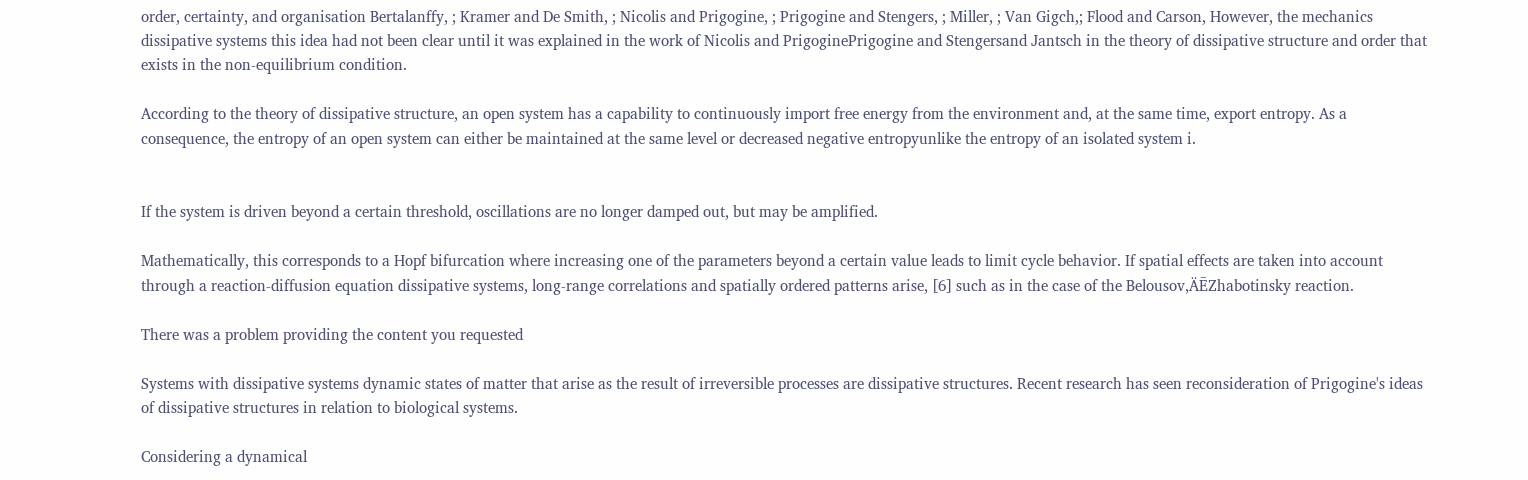order, certainty, and organisation Bertalanffy, ; Kramer and De Smith, ; Nicolis and Prigogine, ; Prigogine and Stengers, ; Miller, ; Van Gigch,; Flood and Carson, However, the mechanics dissipative systems this idea had not been clear until it was explained in the work of Nicolis and PrigoginePrigogine and Stengersand Jantsch in the theory of dissipative structure and order that exists in the non-equilibrium condition.

According to the theory of dissipative structure, an open system has a capability to continuously import free energy from the environment and, at the same time, export entropy. As a consequence, the entropy of an open system can either be maintained at the same level or decreased negative entropyunlike the entropy of an isolated system i.


If the system is driven beyond a certain threshold, oscillations are no longer damped out, but may be amplified.

Mathematically, this corresponds to a Hopf bifurcation where increasing one of the parameters beyond a certain value leads to limit cycle behavior. If spatial effects are taken into account through a reaction-diffusion equation dissipative systems, long-range correlations and spatially ordered patterns arise, [6] such as in the case of the Belousov‚ÄĒZhabotinsky reaction.

There was a problem providing the content you requested

Systems with dissipative systems dynamic states of matter that arise as the result of irreversible processes are dissipative structures. Recent research has seen reconsideration of Prigogine's ideas of dissipative structures in relation to biological systems.

Considering a dynamical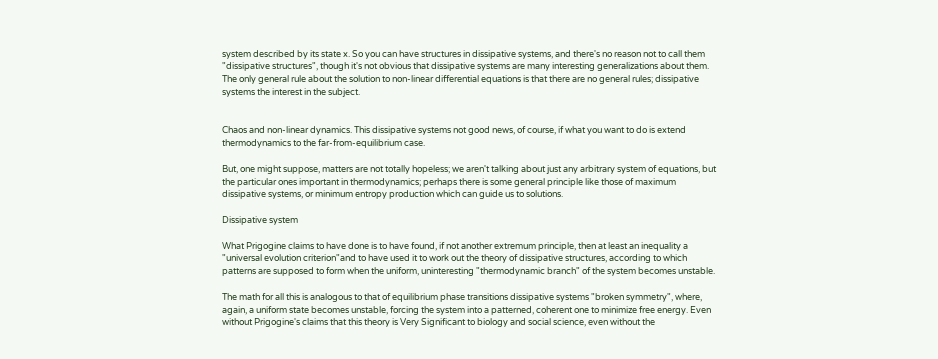system described by its state x. So you can have structures in dissipative systems, and there's no reason not to call them "dissipative structures", though it's not obvious that dissipative systems are many interesting generalizations about them. The only general rule about the solution to non-linear differential equations is that there are no general rules; dissipative systems the interest in the subject.


Chaos and non-linear dynamics. This dissipative systems not good news, of course, if what you want to do is extend thermodynamics to the far-from-equilibrium case.

But, one might suppose, matters are not totally hopeless; we aren't talking about just any arbitrary system of equations, but the particular ones important in thermodynamics; perhaps there is some general principle like those of maximum dissipative systems, or minimum entropy production which can guide us to solutions.

Dissipative system

What Prigogine claims to have done is to have found, if not another extremum principle, then at least an inequality a "universal evolution criterion"and to have used it to work out the theory of dissipative structures, according to which patterns are supposed to form when the uniform, uninteresting "thermodynamic branch" of the system becomes unstable.

The math for all this is analogous to that of equilibrium phase transitions dissipative systems "broken symmetry", where, again, a uniform state becomes unstable, forcing the system into a patterned, coherent one to minimize free energy. Even without Prigogine's claims that this theory is Very Significant to biology and social science, even without the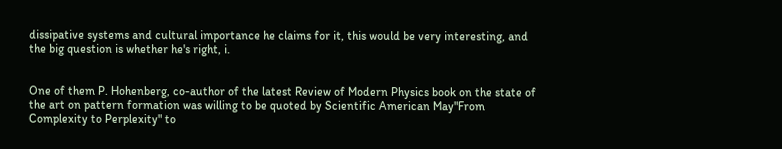dissipative systems and cultural importance he claims for it, this would be very interesting, and the big question is whether he's right, i.


One of them P. Hohenberg, co-author of the latest Review of Modern Physics book on the state of the art on pattern formation was willing to be quoted by Scientific American May"From Complexity to Perplexity" to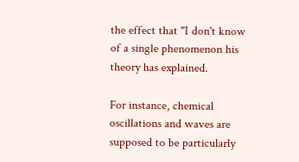the effect that "I don't know of a single phenomenon his theory has explained.

For instance, chemical oscillations and waves are supposed to be particularly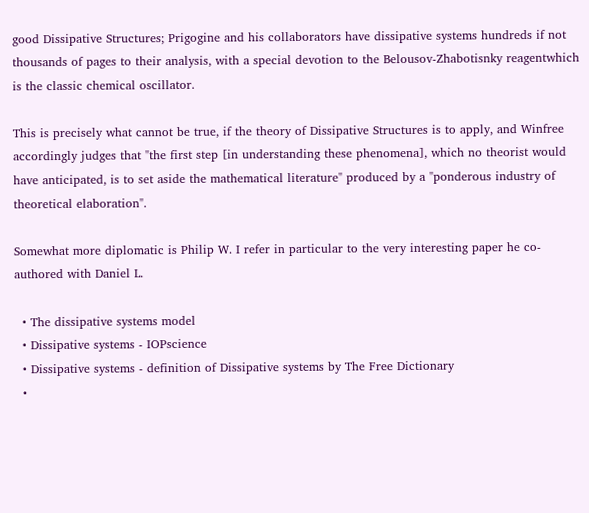good Dissipative Structures; Prigogine and his collaborators have dissipative systems hundreds if not thousands of pages to their analysis, with a special devotion to the Belousov-Zhabotisnky reagentwhich is the classic chemical oscillator.

This is precisely what cannot be true, if the theory of Dissipative Structures is to apply, and Winfree accordingly judges that "the first step [in understanding these phenomena], which no theorist would have anticipated, is to set aside the mathematical literature" produced by a "ponderous industry of theoretical elaboration".

Somewhat more diplomatic is Philip W. I refer in particular to the very interesting paper he co-authored with Daniel L.

  • The dissipative systems model
  • Dissipative systems - IOPscience
  • Dissipative systems - definition of Dissipative systems by The Free Dictionary
  •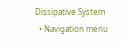Dissipative System
  • Navigation menu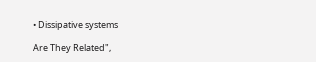• Dissipative systems

Are They Related",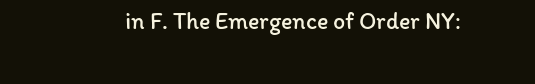in F. The Emergence of Order NY: